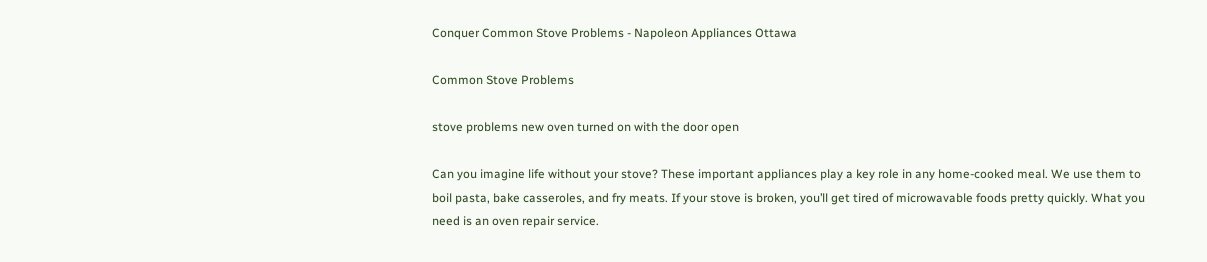Conquer Common Stove Problems - Napoleon Appliances Ottawa

Common Stove Problems

stove problems new oven turned on with the door open

Can you imagine life without your stove? These important appliances play a key role in any home-cooked meal. We use them to boil pasta, bake casseroles, and fry meats. If your stove is broken, you’ll get tired of microwavable foods pretty quickly. What you need is an oven repair service.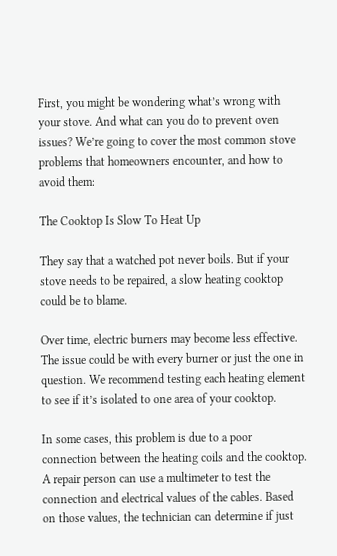First, you might be wondering what’s wrong with your stove. And what can you do to prevent oven issues? We’re going to cover the most common stove problems that homeowners encounter, and how to avoid them:

The Cooktop Is Slow To Heat Up

They say that a watched pot never boils. But if your stove needs to be repaired, a slow heating cooktop could be to blame.

Over time, electric burners may become less effective. The issue could be with every burner or just the one in question. We recommend testing each heating element to see if it’s isolated to one area of your cooktop.

In some cases, this problem is due to a poor connection between the heating coils and the cooktop. A repair person can use a multimeter to test the connection and electrical values of the cables. Based on those values, the technician can determine if just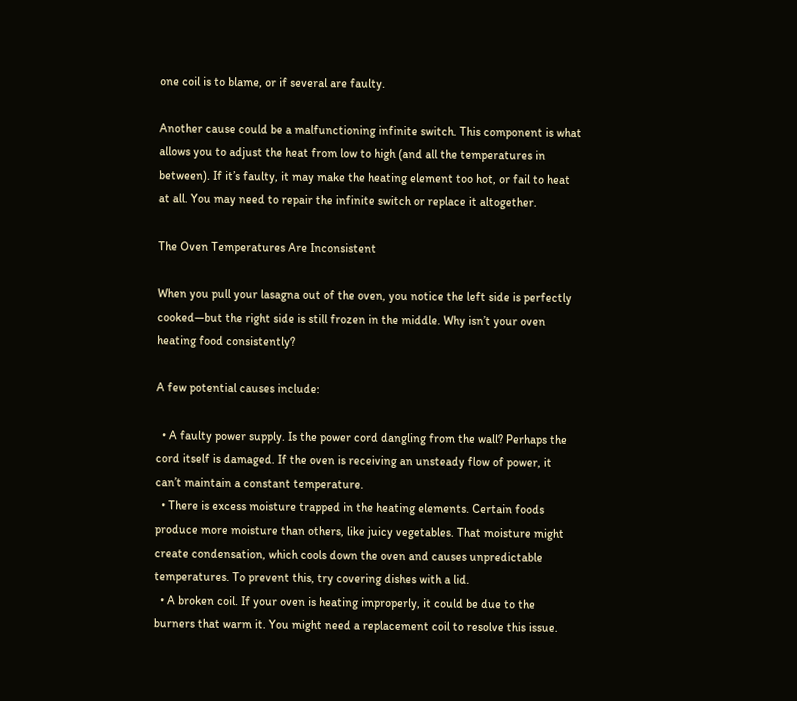one coil is to blame, or if several are faulty.

Another cause could be a malfunctioning infinite switch. This component is what allows you to adjust the heat from low to high (and all the temperatures in between). If it’s faulty, it may make the heating element too hot, or fail to heat at all. You may need to repair the infinite switch or replace it altogether.

The Oven Temperatures Are Inconsistent

When you pull your lasagna out of the oven, you notice the left side is perfectly cooked—but the right side is still frozen in the middle. Why isn’t your oven heating food consistently?

A few potential causes include:

  • A faulty power supply. Is the power cord dangling from the wall? Perhaps the cord itself is damaged. If the oven is receiving an unsteady flow of power, it can’t maintain a constant temperature.
  • There is excess moisture trapped in the heating elements. Certain foods produce more moisture than others, like juicy vegetables. That moisture might create condensation, which cools down the oven and causes unpredictable temperatures. To prevent this, try covering dishes with a lid.
  • A broken coil. If your oven is heating improperly, it could be due to the burners that warm it. You might need a replacement coil to resolve this issue.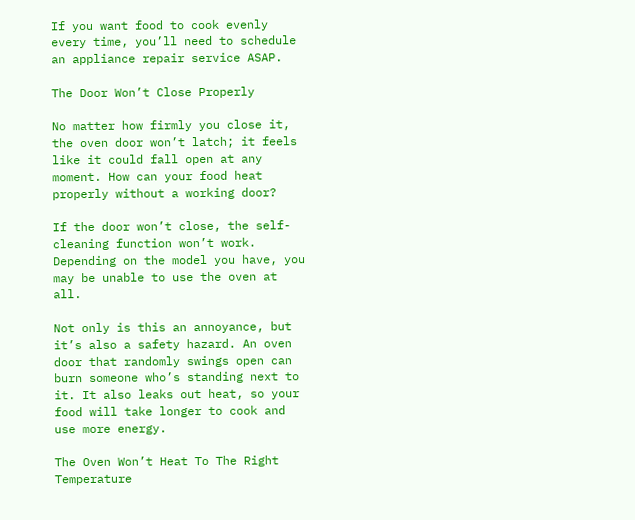If you want food to cook evenly every time, you’ll need to schedule an appliance repair service ASAP.

The Door Won’t Close Properly

No matter how firmly you close it, the oven door won’t latch; it feels like it could fall open at any moment. How can your food heat properly without a working door?

If the door won’t close, the self-cleaning function won’t work. Depending on the model you have, you may be unable to use the oven at all.

Not only is this an annoyance, but it’s also a safety hazard. An oven door that randomly swings open can burn someone who’s standing next to it. It also leaks out heat, so your food will take longer to cook and use more energy.

The Oven Won’t Heat To The Right Temperature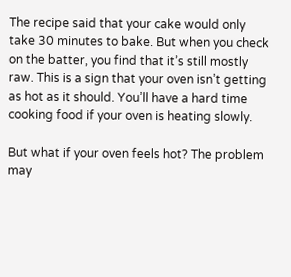The recipe said that your cake would only take 30 minutes to bake. But when you check on the batter, you find that it’s still mostly raw. This is a sign that your oven isn’t getting as hot as it should. You’ll have a hard time cooking food if your oven is heating slowly.

But what if your oven feels hot? The problem may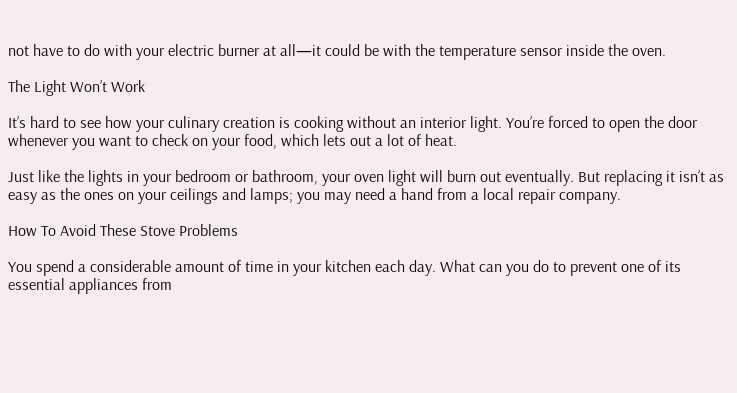not have to do with your electric burner at all—it could be with the temperature sensor inside the oven.

The Light Won’t Work

It’s hard to see how your culinary creation is cooking without an interior light. You’re forced to open the door whenever you want to check on your food, which lets out a lot of heat.

Just like the lights in your bedroom or bathroom, your oven light will burn out eventually. But replacing it isn’t as easy as the ones on your ceilings and lamps; you may need a hand from a local repair company.

How To Avoid These Stove Problems

You spend a considerable amount of time in your kitchen each day. What can you do to prevent one of its essential appliances from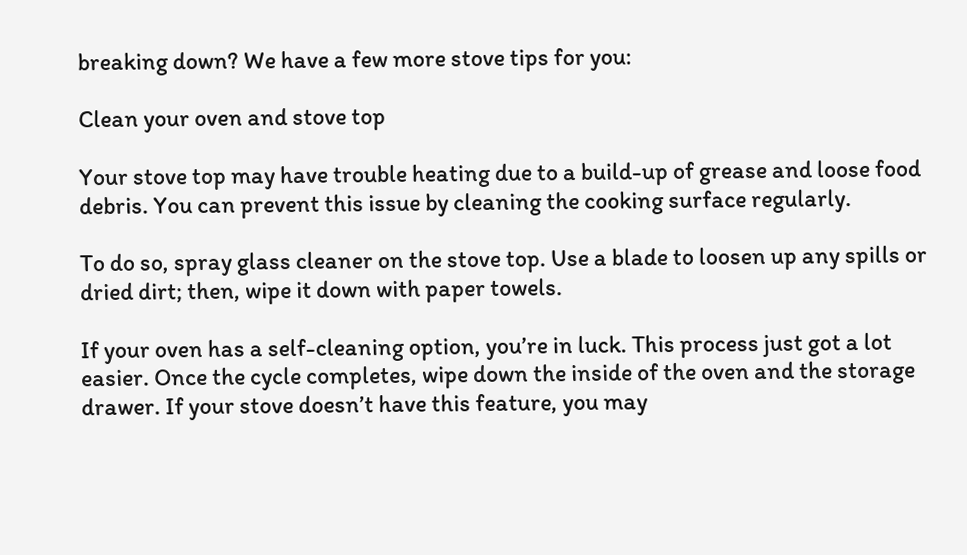breaking down? We have a few more stove tips for you:

Clean your oven and stove top

Your stove top may have trouble heating due to a build-up of grease and loose food debris. You can prevent this issue by cleaning the cooking surface regularly.

To do so, spray glass cleaner on the stove top. Use a blade to loosen up any spills or dried dirt; then, wipe it down with paper towels.

If your oven has a self-cleaning option, you’re in luck. This process just got a lot easier. Once the cycle completes, wipe down the inside of the oven and the storage drawer. If your stove doesn’t have this feature, you may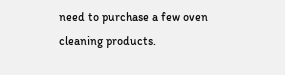need to purchase a few oven cleaning products.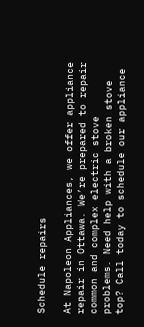Schedule repairs

At Napoleon Appliances, we offer appliance repair in Ottawa. We’re prepared to repair common and complex electric stove problems. Need help with a broken stove top? Call today to schedule our appliance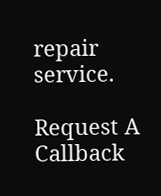repair service.

Request A Callback